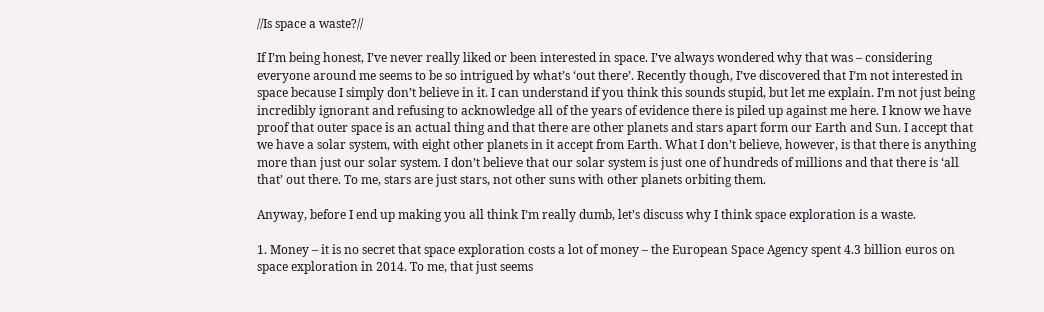//Is space a waste?//

If I’m being honest, I’ve never really liked or been interested in space. I’ve always wondered why that was – considering everyone around me seems to be so intrigued by what’s ‘out there’. Recently though, I’ve discovered that I’m not interested in space because I simply don’t believe in it. I can understand if you think this sounds stupid, but let me explain. I’m not just being incredibly ignorant and refusing to acknowledge all of the years of evidence there is piled up against me here. I know we have proof that outer space is an actual thing and that there are other planets and stars apart form our Earth and Sun. I accept that we have a solar system, with eight other planets in it accept from Earth. What I don’t believe, however, is that there is anything more than just our solar system. I don’t believe that our solar system is just one of hundreds of millions and that there is ‘all that’ out there. To me, stars are just stars, not other suns with other planets orbiting them.

Anyway, before I end up making you all think I’m really dumb, let’s discuss why I think space exploration is a waste.

1. Money – it is no secret that space exploration costs a lot of money – the European Space Agency spent 4.3 billion euros on space exploration in 2014. To me, that just seems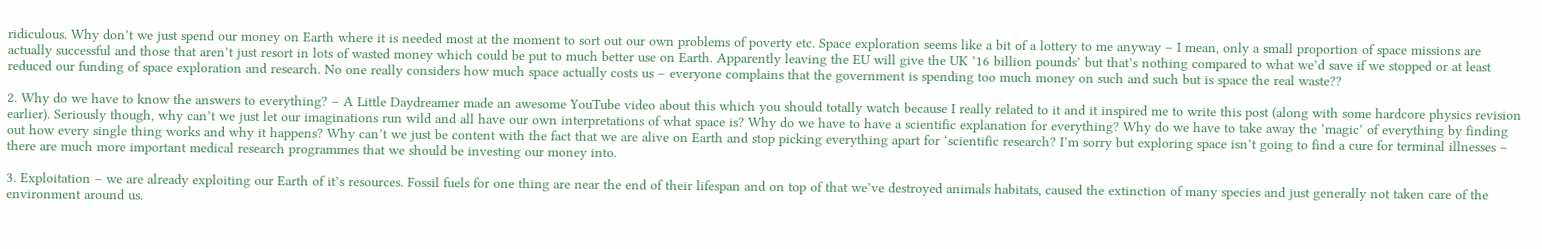ridiculous. Why don’t we just spend our money on Earth where it is needed most at the moment to sort out our own problems of poverty etc. Space exploration seems like a bit of a lottery to me anyway – I mean, only a small proportion of space missions are actually successful and those that aren’t just resort in lots of wasted money which could be put to much better use on Earth. Apparently leaving the EU will give the UK ’16 billion pounds’ but that’s nothing compared to what we’d save if we stopped or at least reduced our funding of space exploration and research. No one really considers how much space actually costs us – everyone complains that the government is spending too much money on such and such but is space the real waste??

2. Why do we have to know the answers to everything? – A Little Daydreamer made an awesome YouTube video about this which you should totally watch because I really related to it and it inspired me to write this post (along with some hardcore physics revision earlier). Seriously though, why can’t we just let our imaginations run wild and all have our own interpretations of what space is? Why do we have to have a scientific explanation for everything? Why do we have to take away the ‘magic’ of everything by finding out how every single thing works and why it happens? Why can’t we just be content with the fact that we are alive on Earth and stop picking everything apart for ‘scientific research? I’m sorry but exploring space isn’t going to find a cure for terminal illnesses – there are much more important medical research programmes that we should be investing our money into.

3. Exploitation – we are already exploiting our Earth of it’s resources. Fossil fuels for one thing are near the end of their lifespan and on top of that we’ve destroyed animals habitats, caused the extinction of many species and just generally not taken care of the environment around us.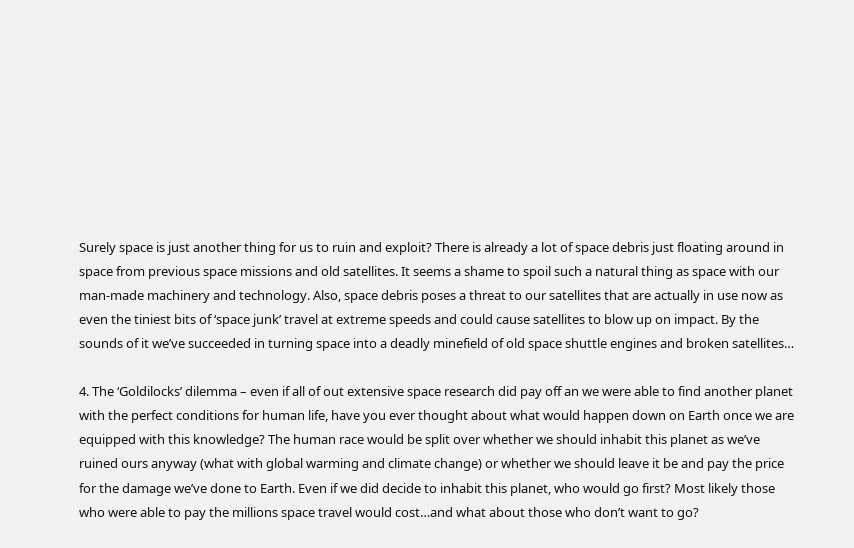Surely space is just another thing for us to ruin and exploit? There is already a lot of space debris just floating around in space from previous space missions and old satellites. It seems a shame to spoil such a natural thing as space with our man-made machinery and technology. Also, space debris poses a threat to our satellites that are actually in use now as even the tiniest bits of ‘space junk’ travel at extreme speeds and could cause satellites to blow up on impact. By the sounds of it we’ve succeeded in turning space into a deadly minefield of old space shuttle engines and broken satellites…

4. The ‘Goldilocks’ dilemma – even if all of out extensive space research did pay off an we were able to find another planet with the perfect conditions for human life, have you ever thought about what would happen down on Earth once we are equipped with this knowledge? The human race would be split over whether we should inhabit this planet as we’ve ruined ours anyway (what with global warming and climate change) or whether we should leave it be and pay the price for the damage we’ve done to Earth. Even if we did decide to inhabit this planet, who would go first? Most likely those who were able to pay the millions space travel would cost…and what about those who don’t want to go?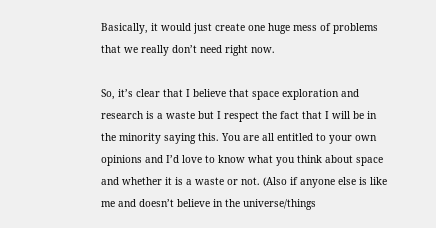Basically, it would just create one huge mess of problems that we really don’t need right now.

So, it’s clear that I believe that space exploration and research is a waste but I respect the fact that I will be in the minority saying this. You are all entitled to your own opinions and I’d love to know what you think about space and whether it is a waste or not. (Also if anyone else is like me and doesn’t believe in the universe/things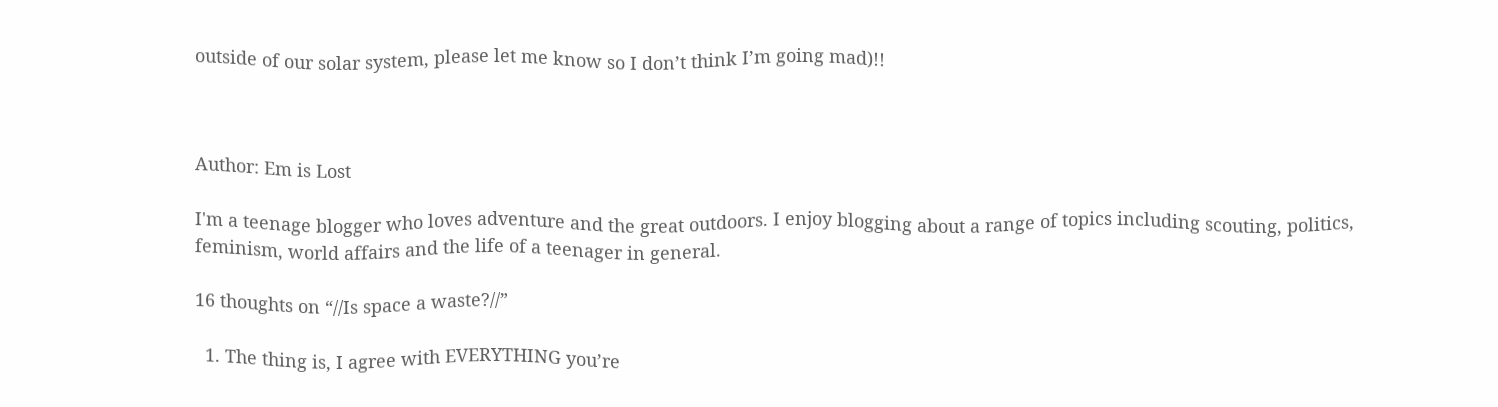outside of our solar system, please let me know so I don’t think I’m going mad)!!



Author: Em is Lost

I'm a teenage blogger who loves adventure and the great outdoors. I enjoy blogging about a range of topics including scouting, politics, feminism, world affairs and the life of a teenager in general.

16 thoughts on “//Is space a waste?//”

  1. The thing is, I agree with EVERYTHING you’re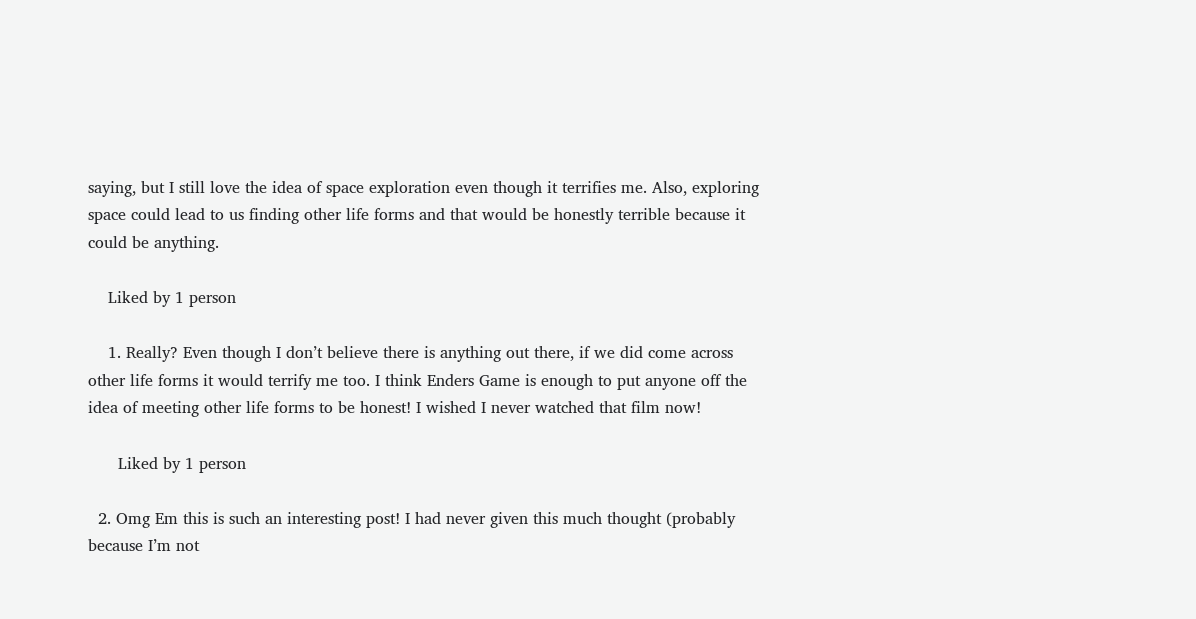saying, but I still love the idea of space exploration even though it terrifies me. Also, exploring space could lead to us finding other life forms and that would be honestly terrible because it could be anything.

    Liked by 1 person

    1. Really? Even though I don’t believe there is anything out there, if we did come across other life forms it would terrify me too. I think Enders Game is enough to put anyone off the idea of meeting other life forms to be honest! I wished I never watched that film now!

      Liked by 1 person

  2. Omg Em this is such an interesting post! I had never given this much thought (probably because I’m not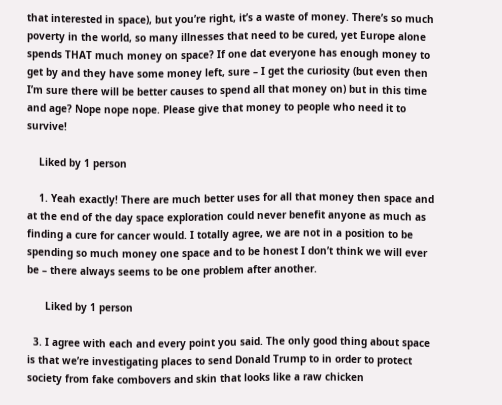that interested in space), but you’re right, it’s a waste of money. There’s so much poverty in the world, so many illnesses that need to be cured, yet Europe alone spends THAT much money on space? If one dat everyone has enough money to get by and they have some money left, sure – I get the curiosity (but even then I’m sure there will be better causes to spend all that money on) but in this time and age? Nope nope nope. Please give that money to people who need it to survive!

    Liked by 1 person

    1. Yeah exactly! There are much better uses for all that money then space and at the end of the day space exploration could never benefit anyone as much as finding a cure for cancer would. I totally agree, we are not in a position to be spending so much money one space and to be honest I don’t think we will ever be – there always seems to be one problem after another.

      Liked by 1 person

  3. I agree with each and every point you said. The only good thing about space is that we’re investigating places to send Donald Trump to in order to protect society from fake combovers and skin that looks like a raw chicken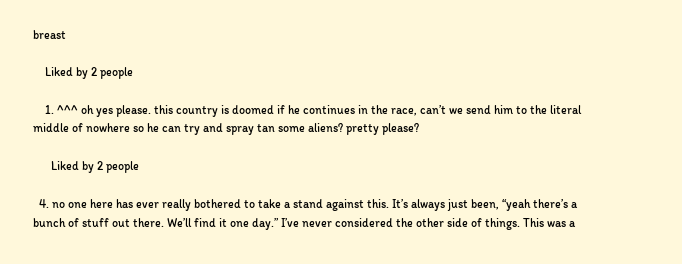breast

    Liked by 2 people

    1. ^^^ oh yes please. this country is doomed if he continues in the race, can’t we send him to the literal middle of nowhere so he can try and spray tan some aliens? pretty please?

      Liked by 2 people

  4. no one here has ever really bothered to take a stand against this. It’s always just been, “yeah there’s a bunch of stuff out there. We’ll find it one day.” I’ve never considered the other side of things. This was a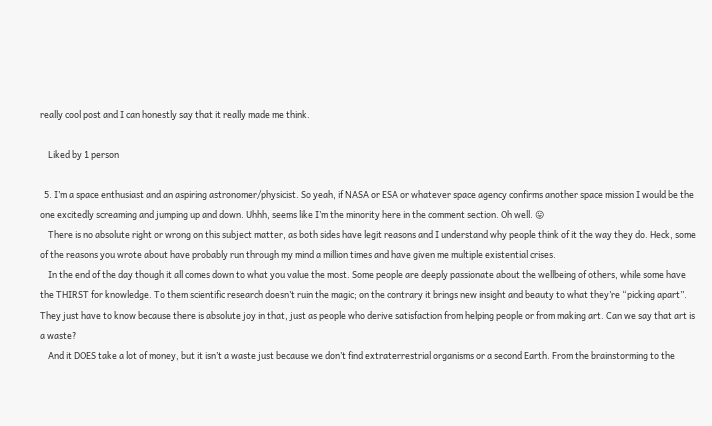really cool post and I can honestly say that it really made me think.

    Liked by 1 person

  5. I’m a space enthusiast and an aspiring astronomer/physicist. So yeah, if NASA or ESA or whatever space agency confirms another space mission I would be the one excitedly screaming and jumping up and down. Uhhh, seems like I’m the minority here in the comment section. Oh well. 😛
    There is no absolute right or wrong on this subject matter, as both sides have legit reasons and I understand why people think of it the way they do. Heck, some of the reasons you wrote about have probably run through my mind a million times and have given me multiple existential crises.
    In the end of the day though it all comes down to what you value the most. Some people are deeply passionate about the wellbeing of others, while some have the THIRST for knowledge. To them scientific research doesn’t ruin the magic; on the contrary it brings new insight and beauty to what they’re “picking apart”. They just have to know because there is absolute joy in that, just as people who derive satisfaction from helping people or from making art. Can we say that art is a waste?
    And it DOES take a lot of money, but it isn’t a waste just because we don’t find extraterrestrial organisms or a second Earth. From the brainstorming to the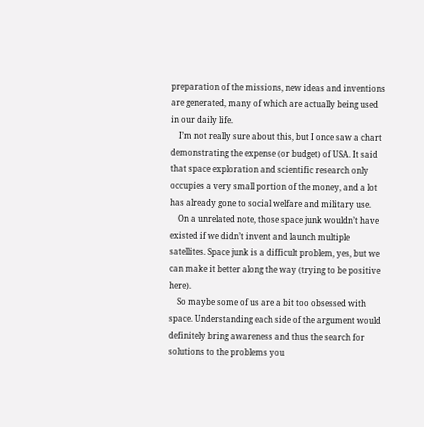preparation of the missions, new ideas and inventions are generated, many of which are actually being used in our daily life.
    I’m not really sure about this, but I once saw a chart demonstrating the expense (or budget) of USA. It said that space exploration and scientific research only occupies a very small portion of the money, and a lot has already gone to social welfare and military use.
    On a unrelated note, those space junk wouldn’t have existed if we didn’t invent and launch multiple satellites. Space junk is a difficult problem, yes, but we can make it better along the way (trying to be positive here).
    So maybe some of us are a bit too obsessed with space. Understanding each side of the argument would definitely bring awareness and thus the search for solutions to the problems you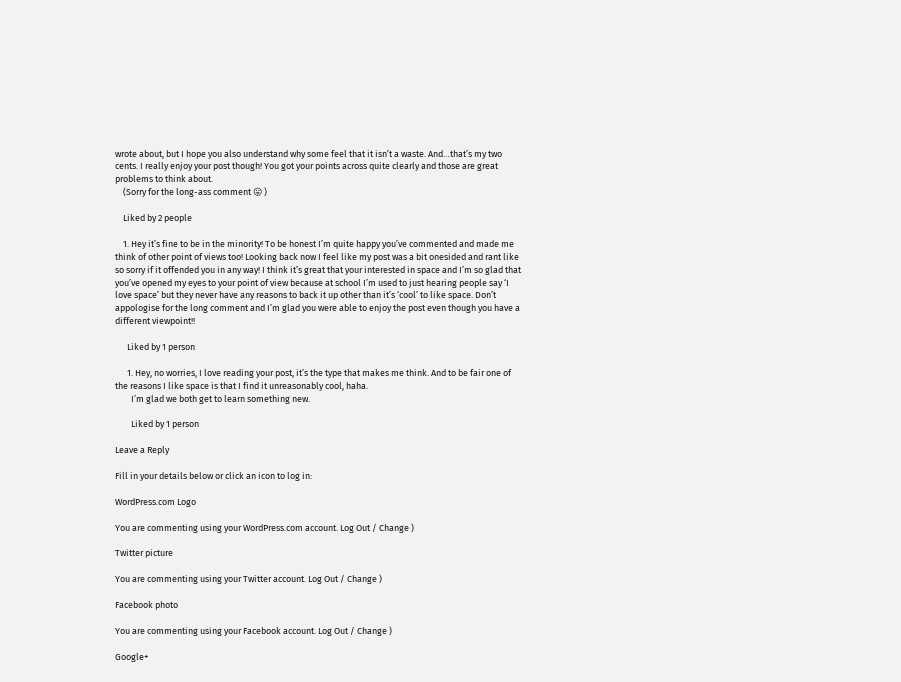wrote about, but I hope you also understand why some feel that it isn’t a waste. And…that’s my two cents. I really enjoy your post though! You got your points across quite clearly and those are great problems to think about.
    (Sorry for the long-ass comment 😛 )

    Liked by 2 people

    1. Hey it’s fine to be in the minority! To be honest I’m quite happy you’ve commented and made me think of other point of views too! Looking back now I feel like my post was a bit onesided and rant like so sorry if it offended you in any way! I think it’s great that your interested in space and I’m so glad that you’ve opened my eyes to your point of view because at school I’m used to just hearing people say ‘I love space’ but they never have any reasons to back it up other than it’s ‘cool’ to like space. Don’t appologise for the long comment and I’m glad you were able to enjoy the post even though you have a different viewpoint!!

      Liked by 1 person

      1. Hey, no worries, I love reading your post, it’s the type that makes me think. And to be fair one of the reasons I like space is that I find it unreasonably cool, haha.
        I’m glad we both get to learn something new.

        Liked by 1 person

Leave a Reply

Fill in your details below or click an icon to log in:

WordPress.com Logo

You are commenting using your WordPress.com account. Log Out / Change )

Twitter picture

You are commenting using your Twitter account. Log Out / Change )

Facebook photo

You are commenting using your Facebook account. Log Out / Change )

Google+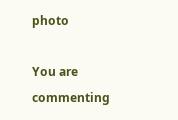photo

You are commenting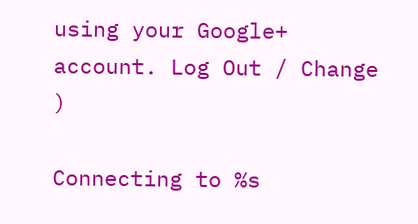using your Google+ account. Log Out / Change )

Connecting to %s